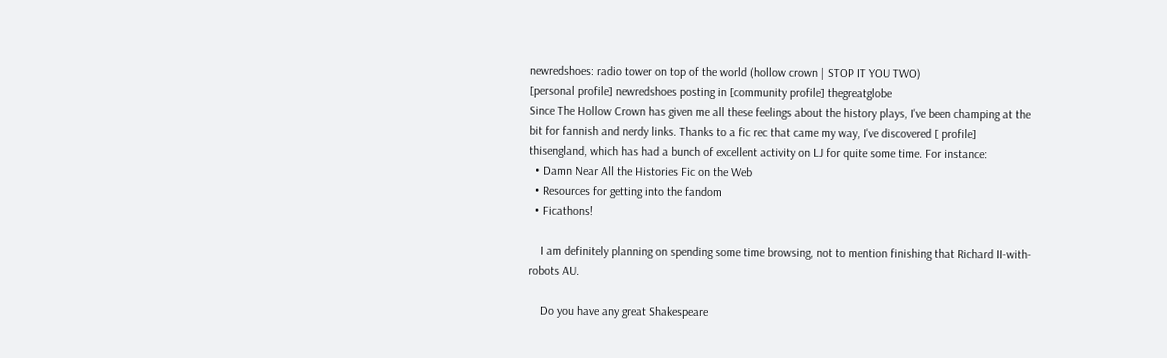newredshoes: radio tower on top of the world (hollow crown | STOP IT YOU TWO)
[personal profile] newredshoes posting in [community profile] thegreatglobe
Since The Hollow Crown has given me all these feelings about the history plays, I've been champing at the bit for fannish and nerdy links. Thanks to a fic rec that came my way, I've discovered [ profile] thisengland, which has had a bunch of excellent activity on LJ for quite some time. For instance:
  • Damn Near All the Histories Fic on the Web
  • Resources for getting into the fandom
  • Ficathons!

    I am definitely planning on spending some time browsing, not to mention finishing that Richard II-with-robots AU.

    Do you have any great Shakespeare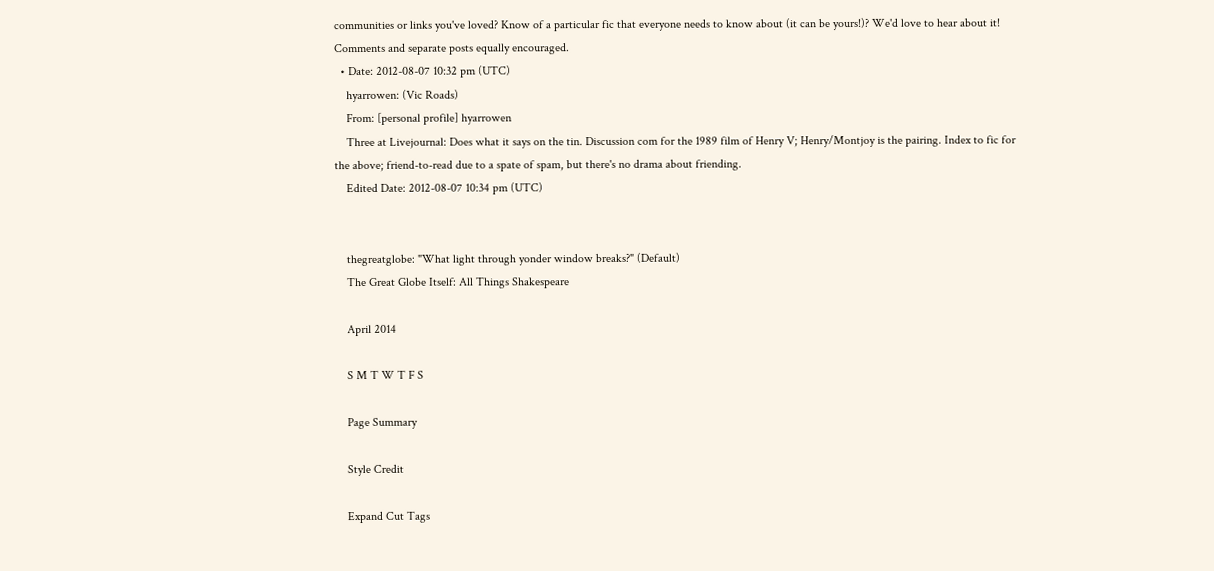communities or links you've loved? Know of a particular fic that everyone needs to know about (it can be yours!)? We'd love to hear about it! Comments and separate posts equally encouraged.
  • Date: 2012-08-07 10:32 pm (UTC)
    hyarrowen: (Vic Roads)
    From: [personal profile] hyarrowen
    Three at Livejournal: Does what it says on the tin. Discussion com for the 1989 film of Henry V; Henry/Montjoy is the pairing. Index to fic for the above; friend-to-read due to a spate of spam, but there's no drama about friending.
    Edited Date: 2012-08-07 10:34 pm (UTC)


    thegreatglobe: "What light through yonder window breaks?" (Default)
    The Great Globe Itself: All Things Shakespeare

    April 2014

    S M T W T F S

    Page Summary

    Style Credit

    Expand Cut Tags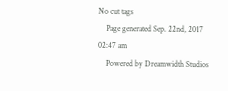No cut tags
    Page generated Sep. 22nd, 2017 02:47 am
    Powered by Dreamwidth Studios